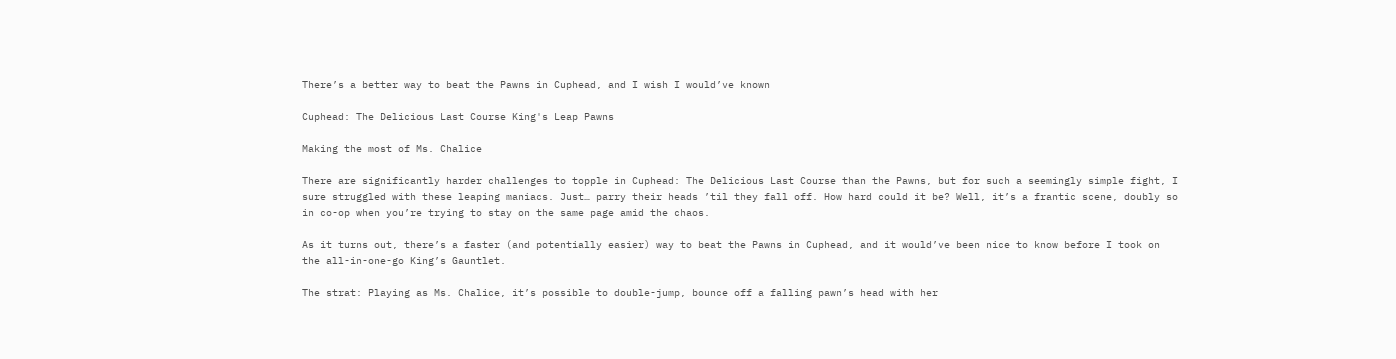There’s a better way to beat the Pawns in Cuphead, and I wish I would’ve known

Cuphead: The Delicious Last Course King's Leap Pawns

Making the most of Ms. Chalice

There are significantly harder challenges to topple in Cuphead: The Delicious Last Course than the Pawns, but for such a seemingly simple fight, I sure struggled with these leaping maniacs. Just… parry their heads ’til they fall off. How hard could it be? Well, it’s a frantic scene, doubly so in co-op when you’re trying to stay on the same page amid the chaos.

As it turns out, there’s a faster (and potentially easier) way to beat the Pawns in Cuphead, and it would’ve been nice to know before I took on the all-in-one-go King’s Gauntlet.

The strat: Playing as Ms. Chalice, it’s possible to double-jump, bounce off a falling pawn’s head with her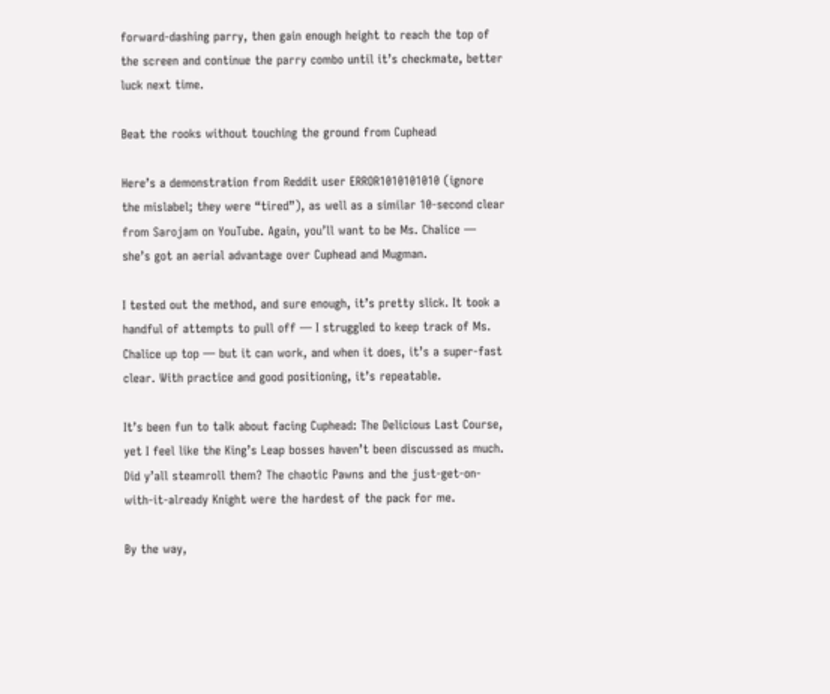forward-dashing parry, then gain enough height to reach the top of the screen and continue the parry combo until it’s checkmate, better luck next time.

Beat the rooks without touching the ground from Cuphead

Here’s a demonstration from Reddit user ERROR1010101010 (ignore the mislabel; they were “tired”), as well as a similar 10-second clear from Sarojam on YouTube. Again, you’ll want to be Ms. Chalice — she’s got an aerial advantage over Cuphead and Mugman.

I tested out the method, and sure enough, it’s pretty slick. It took a handful of attempts to pull off — I struggled to keep track of Ms. Chalice up top — but it can work, and when it does, it’s a super-fast clear. With practice and good positioning, it’s repeatable.

It’s been fun to talk about facing Cuphead: The Delicious Last Course, yet I feel like the King’s Leap bosses haven’t been discussed as much. Did y’all steamroll them? The chaotic Pawns and the just-get-on-with-it-already Knight were the hardest of the pack for me.

By the way,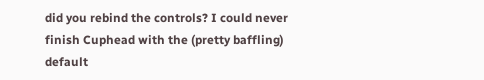did you rebind the controls? I could never finish Cuphead with the (pretty baffling) default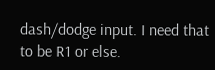dash/dodge input. I need that to be R1 or else.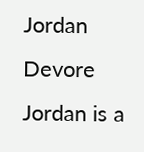Jordan Devore
Jordan is a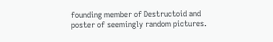founding member of Destructoid and poster of seemingly random pictures.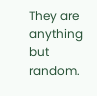They are anything but random.